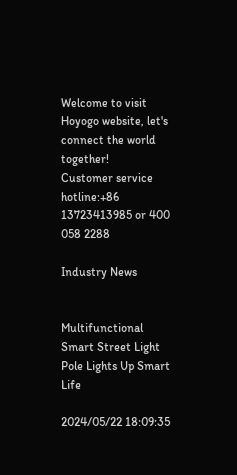Welcome to visit Hoyogo website, let's connect the world together!
Customer service hotline:+86 13723413985 or 400 058 2288

Industry News


Multifunctional Smart Street Light Pole Lights Up Smart Life

2024/05/22 18:09:35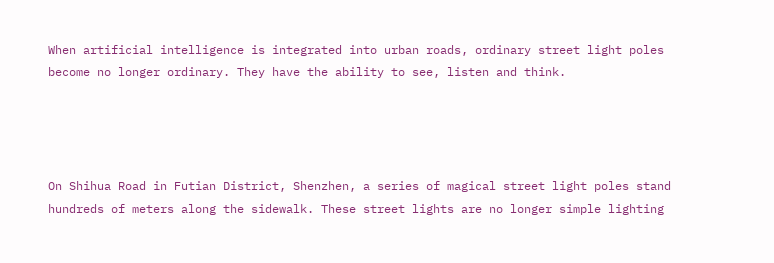When artificial intelligence is integrated into urban roads, ordinary street light poles become no longer ordinary. They have the ability to see, listen and think.




On Shihua Road in Futian District, Shenzhen, a series of magical street light poles stand hundreds of meters along the sidewalk. These street lights are no longer simple lighting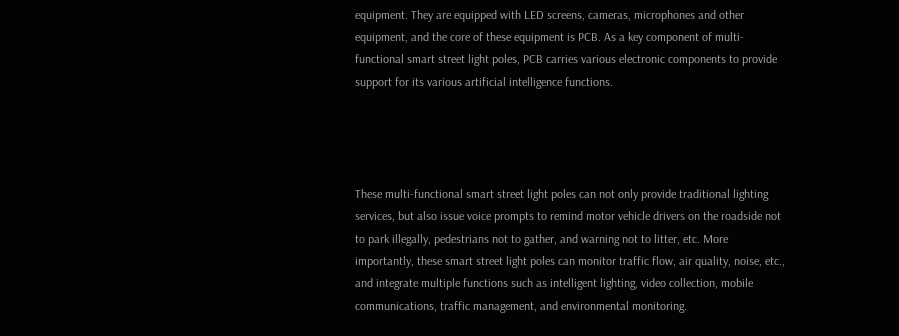equipment. They are equipped with LED screens, cameras, microphones and other equipment, and the core of these equipment is PCB. As a key component of multi-functional smart street light poles, PCB carries various electronic components to provide support for its various artificial intelligence functions.




These multi-functional smart street light poles can not only provide traditional lighting services, but also issue voice prompts to remind motor vehicle drivers on the roadside not to park illegally, pedestrians not to gather, and warning not to litter, etc. More importantly, these smart street light poles can monitor traffic flow, air quality, noise, etc., and integrate multiple functions such as intelligent lighting, video collection, mobile communications, traffic management, and environmental monitoring.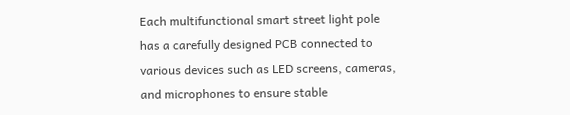Each multifunctional smart street light pole has a carefully designed PCB connected to various devices such as LED screens, cameras, and microphones to ensure stable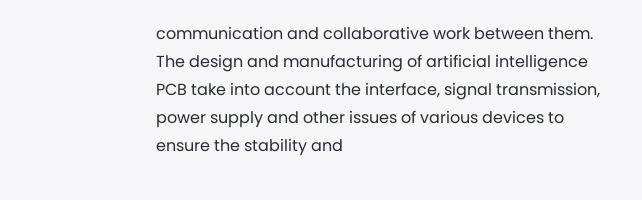communication and collaborative work between them. The design and manufacturing of artificial intelligence PCB take into account the interface, signal transmission, power supply and other issues of various devices to ensure the stability and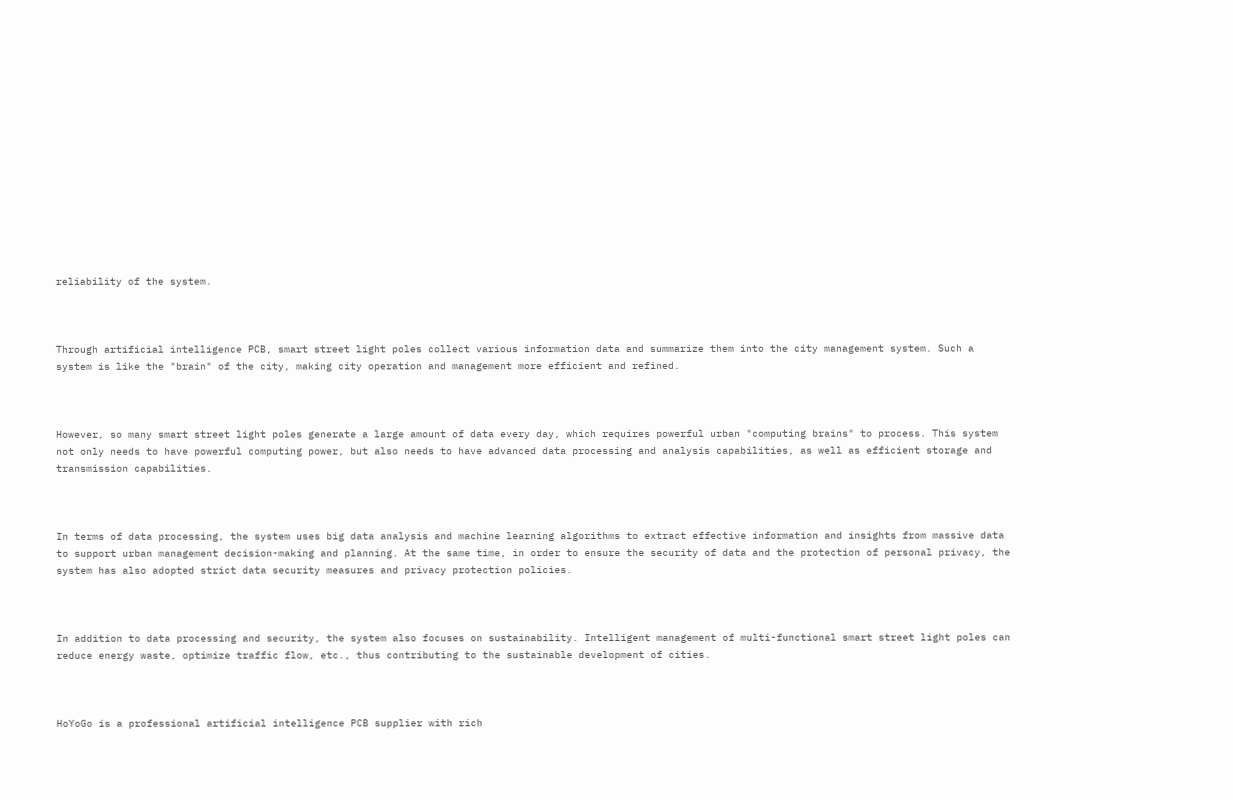reliability of the system.



Through artificial intelligence PCB, smart street light poles collect various information data and summarize them into the city management system. Such a system is like the "brain" of the city, making city operation and management more efficient and refined.



However, so many smart street light poles generate a large amount of data every day, which requires powerful urban "computing brains" to process. This system not only needs to have powerful computing power, but also needs to have advanced data processing and analysis capabilities, as well as efficient storage and transmission capabilities.



In terms of data processing, the system uses big data analysis and machine learning algorithms to extract effective information and insights from massive data to support urban management decision-making and planning. At the same time, in order to ensure the security of data and the protection of personal privacy, the system has also adopted strict data security measures and privacy protection policies.



In addition to data processing and security, the system also focuses on sustainability. Intelligent management of multi-functional smart street light poles can reduce energy waste, optimize traffic flow, etc., thus contributing to the sustainable development of cities.



HoYoGo is a professional artificial intelligence PCB supplier with rich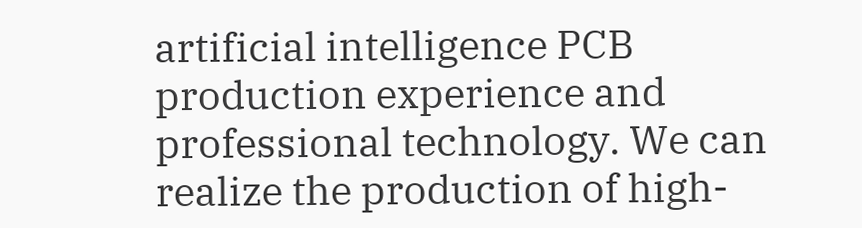artificial intelligence PCB production experience and professional technology. We can realize the production of high-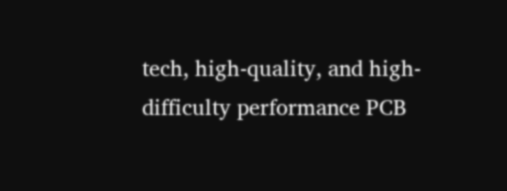tech, high-quality, and high-difficulty performance PCB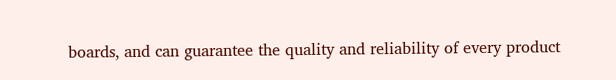boards, and can guarantee the quality and reliability of every product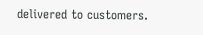delivered to customers.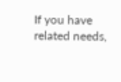If you have related needs,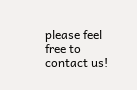please feel free to contact us!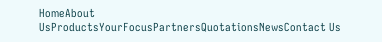HomeAbout UsProductsYourFocusPartnersQuotationsNewsContact Us